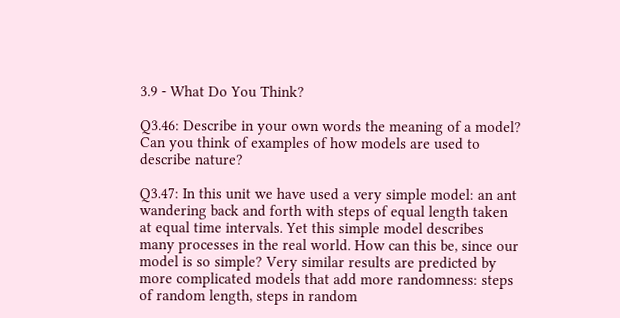3.9 - What Do You Think?

Q3.46: Describe in your own words the meaning of a model? Can you think of examples of how models are used to describe nature?

Q3.47: In this unit we have used a very simple model: an ant wandering back and forth with steps of equal length taken at equal time intervals. Yet this simple model describes many processes in the real world. How can this be, since our model is so simple? Very similar results are predicted by more complicated models that add more randomness: steps of random length, steps in random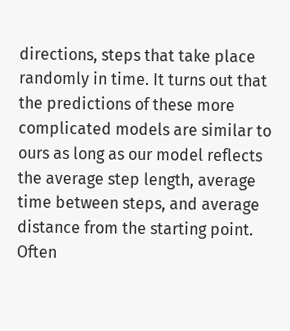directions, steps that take place randomly in time. It turns out that the predictions of these more complicated models are similar to ours as long as our model reflects the average step length, average time between steps, and average distance from the starting point. Often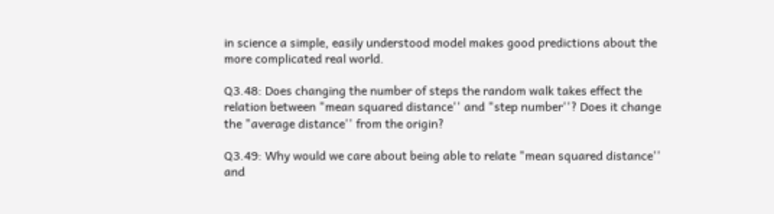in science a simple, easily understood model makes good predictions about the more complicated real world.

Q3.48: Does changing the number of steps the random walk takes effect the relation between "mean squared distance'' and "step number''? Does it change the "average distance'' from the origin?

Q3.49: Why would we care about being able to relate "mean squared distance'' and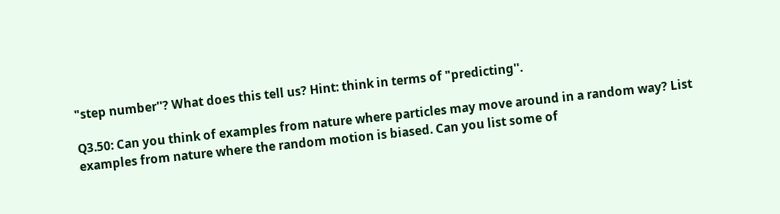"step number''? What does this tell us? Hint: think in terms of "predicting''.

Q3.50: Can you think of examples from nature where particles may move around in a random way? List examples from nature where the random motion is biased. Can you list some of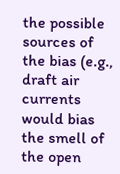the possible sources of the bias (e.g., draft air currents would bias the smell of the open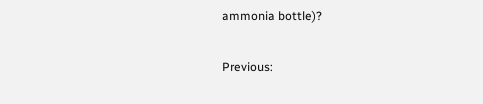ammonia bottle)?

Previous: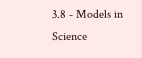3.8 - Models in Science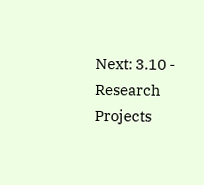Next: 3.10 - Research Projects